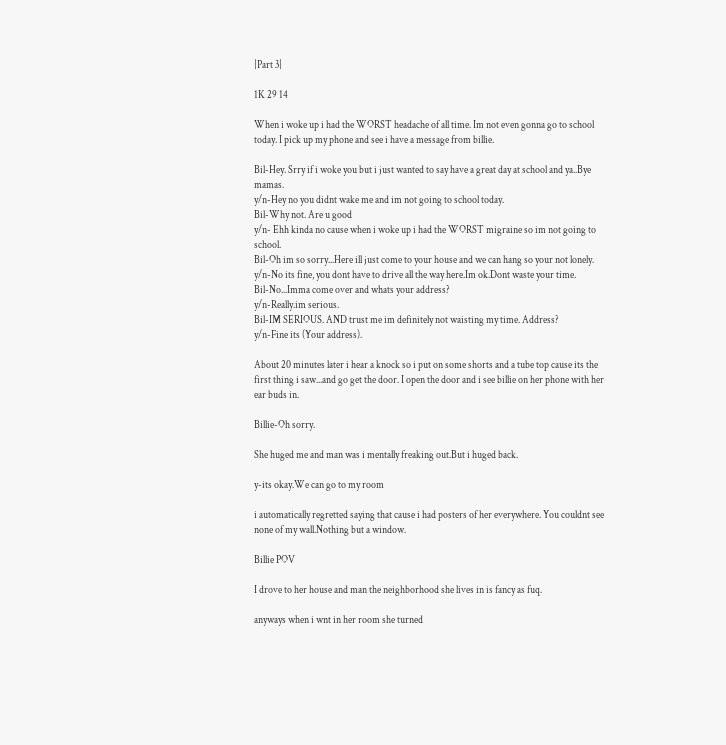|Part 3|

1K 29 14

When i woke up i had the WORST headache of all time. Im not even gonna go to school today. I pick up my phone and see i have a message from billie.

Bil-Hey. Srry if i woke you but i just wanted to say have a great day at school and ya..Bye mamas.
y/n-Hey no you didnt wake me and im not going to school today.
Bil-Why not. Are u good
y/n- Ehh kinda no cause when i woke up i had the WORST migraine so im not going to school.
Bil-Oh im so sorry...Here ill just come to your house and we can hang so your not lonely.
y/n-No its fine, you dont have to drive all the way here.Im ok.Dont waste your time.
Bil-No...Imma come over and whats your address?
y/n-Really.im serious.
Bil-IM SERIOUS. AND trust me im definitely not waisting my time. Address?
y/n-Fine its (Your address).

About 20 minutes later i hear a knock so i put on some shorts and a tube top cause its the first thing i saw...and go get the door. I open the door and i see billie on her phone with her ear buds in.

Billie-Oh sorry.

She huged me and man was i mentally freaking out.But i huged back.

y-its okay.We can go to my room

i automatically regretted saying that cause i had posters of her everywhere. You couldnt see none of my wall.Nothing but a window.

Billie POV

I drove to her house and man the neighborhood she lives in is fancy as fuq.

anyways when i wnt in her room she turned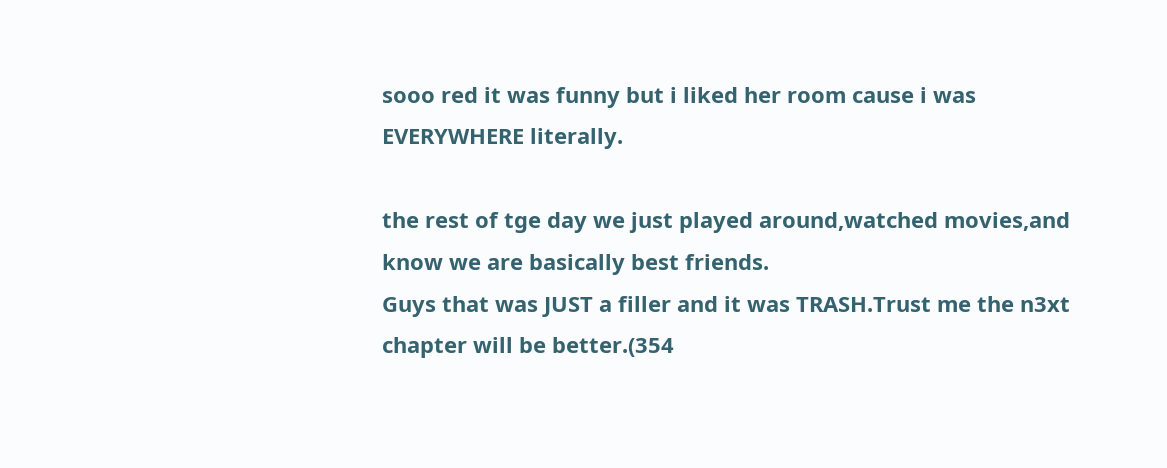sooo red it was funny but i liked her room cause i was EVERYWHERE literally.

the rest of tge day we just played around,watched movies,and know we are basically best friends.
Guys that was JUST a filler and it was TRASH.Trust me the n3xt chapter will be better.(354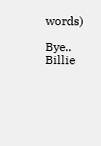words)

Bye.. Billie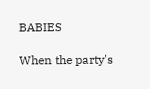BABIES

When the party's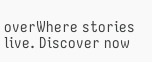overWhere stories live. Discover now